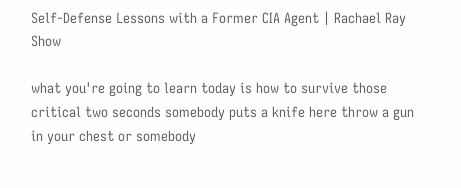Self-Defense Lessons with a Former CIA Agent | Rachael Ray Show

what you're going to learn today is how to survive those critical two seconds somebody puts a knife here throw a gun in your chest or somebody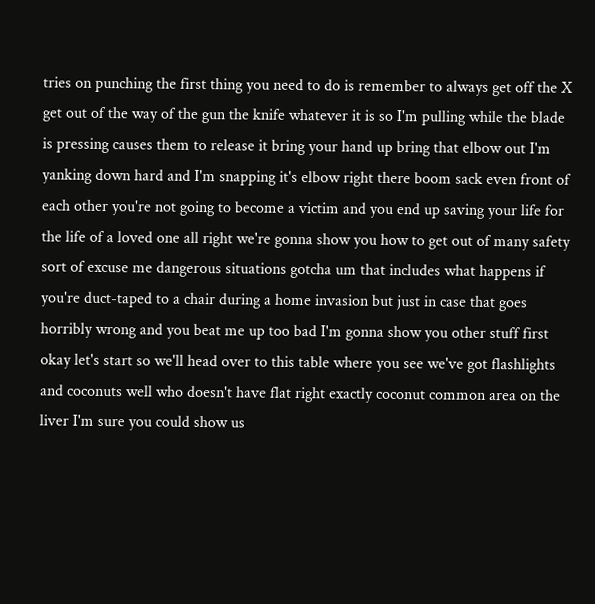tries on punching the first thing you need to do is remember to always get off the X get out of the way of the gun the knife whatever it is so I'm pulling while the blade is pressing causes them to release it bring your hand up bring that elbow out I'm yanking down hard and I'm snapping it's elbow right there boom sack even front of each other you're not going to become a victim and you end up saving your life for the life of a loved one all right we're gonna show you how to get out of many safety sort of excuse me dangerous situations gotcha um that includes what happens if you're duct-taped to a chair during a home invasion but just in case that goes horribly wrong and you beat me up too bad I'm gonna show you other stuff first okay let's start so we'll head over to this table where you see we've got flashlights and coconuts well who doesn't have flat right exactly coconut common area on the liver I'm sure you could show us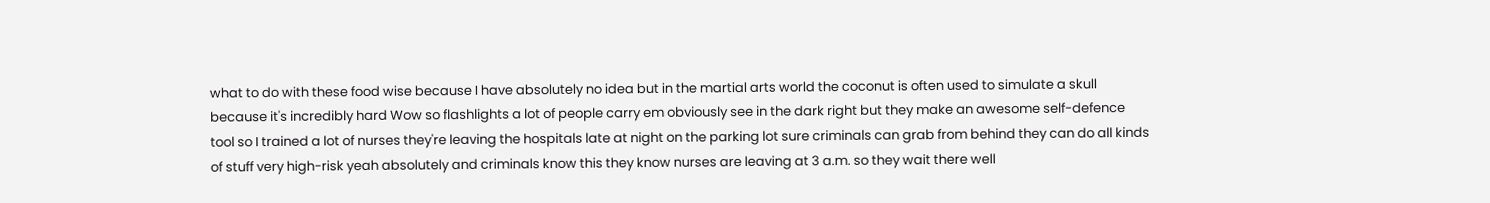what to do with these food wise because I have absolutely no idea but in the martial arts world the coconut is often used to simulate a skull because it's incredibly hard Wow so flashlights a lot of people carry em obviously see in the dark right but they make an awesome self-defence tool so I trained a lot of nurses they're leaving the hospitals late at night on the parking lot sure criminals can grab from behind they can do all kinds of stuff very high-risk yeah absolutely and criminals know this they know nurses are leaving at 3 a.m. so they wait there well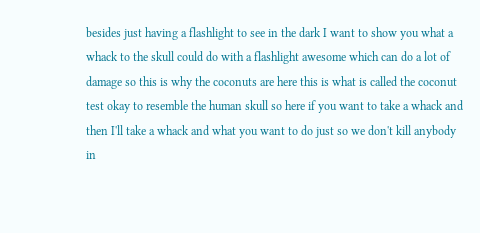besides just having a flashlight to see in the dark I want to show you what a whack to the skull could do with a flashlight awesome which can do a lot of damage so this is why the coconuts are here this is what is called the coconut test okay to resemble the human skull so here if you want to take a whack and then I'll take a whack and what you want to do just so we don't kill anybody in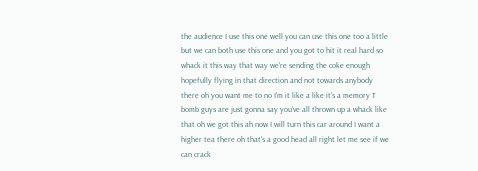the audience I use this one well you can use this one too a little but we can both use this one and you got to hit it real hard so whack it this way that way we're sending the coke enough hopefully flying in that direction and not towards anybody there oh you want me to no I'm it like a like it's a memory T bomb guys are just gonna say you've all thrown up a whack like that oh we got this ah now I will turn this car around I want a higher tea there oh that's a good head all right let me see if we can crack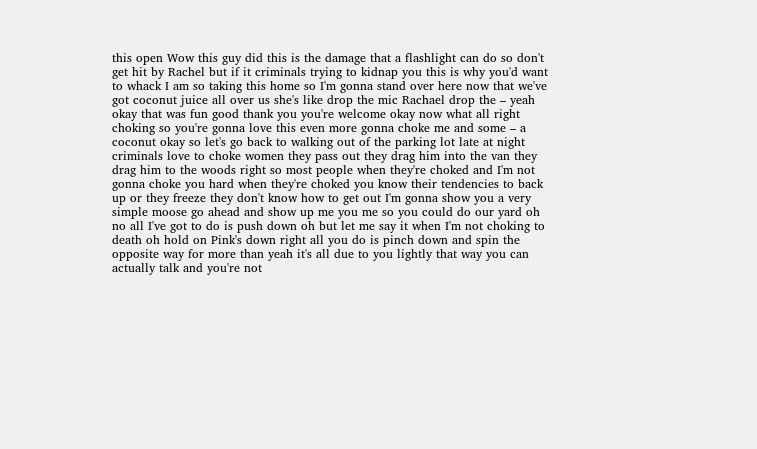this open Wow this guy did this is the damage that a flashlight can do so don't get hit by Rachel but if it criminals trying to kidnap you this is why you'd want to whack I am so taking this home so I'm gonna stand over here now that we've got coconut juice all over us she's like drop the mic Rachael drop the – yeah okay that was fun good thank you you're welcome okay now what all right choking so you're gonna love this even more gonna choke me and some – a coconut okay so let's go back to walking out of the parking lot late at night criminals love to choke women they pass out they drag him into the van they drag him to the woods right so most people when they're choked and I'm not gonna choke you hard when they're choked you know their tendencies to back up or they freeze they don't know how to get out I'm gonna show you a very simple moose go ahead and show up me you me so you could do our yard oh no all I've got to do is push down oh but let me say it when I'm not choking to death oh hold on Pink's down right all you do is pinch down and spin the opposite way for more than yeah it's all due to you lightly that way you can actually talk and you're not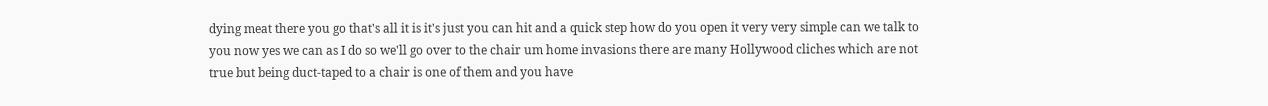dying meat there you go that's all it is it's just you can hit and a quick step how do you open it very very simple can we talk to you now yes we can as I do so we'll go over to the chair um home invasions there are many Hollywood cliches which are not true but being duct-taped to a chair is one of them and you have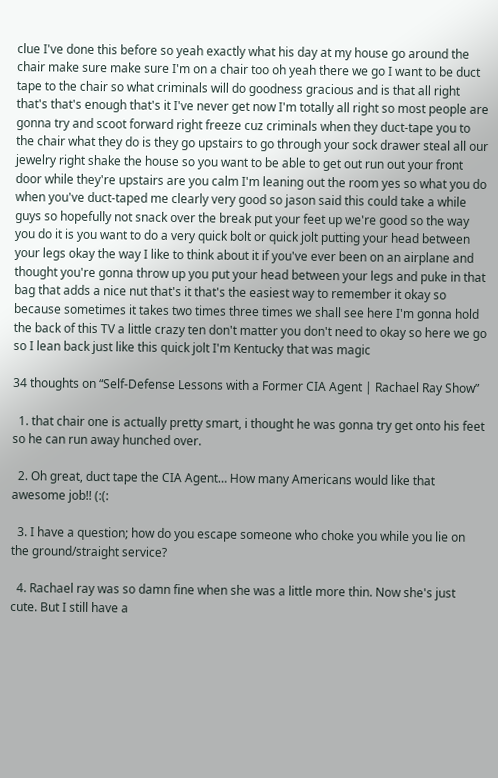clue I've done this before so yeah exactly what his day at my house go around the chair make sure make sure I'm on a chair too oh yeah there we go I want to be duct tape to the chair so what criminals will do goodness gracious and is that all right that's that's enough that's it I've never get now I'm totally all right so most people are gonna try and scoot forward right freeze cuz criminals when they duct-tape you to the chair what they do is they go upstairs to go through your sock drawer steal all our jewelry right shake the house so you want to be able to get out run out your front door while they're upstairs are you calm I'm leaning out the room yes so what you do when you've duct-taped me clearly very good so jason said this could take a while guys so hopefully not snack over the break put your feet up we're good so the way you do it is you want to do a very quick bolt or quick jolt putting your head between your legs okay the way I like to think about it if you've ever been on an airplane and thought you're gonna throw up you put your head between your legs and puke in that bag that adds a nice nut that's it that's the easiest way to remember it okay so because sometimes it takes two times three times we shall see here I'm gonna hold the back of this TV a little crazy ten don't matter you don't need to okay so here we go so I lean back just like this quick jolt I'm Kentucky that was magic

34 thoughts on “Self-Defense Lessons with a Former CIA Agent | Rachael Ray Show”

  1. that chair one is actually pretty smart, i thought he was gonna try get onto his feet so he can run away hunched over.

  2. Oh great, duct tape the CIA Agent… How many Americans would like that awesome job!! (:(:

  3. I have a question; how do you escape someone who choke you while you lie on the ground/straight service?

  4. Rachael ray was so damn fine when she was a little more thin. Now she's just cute. But I still have a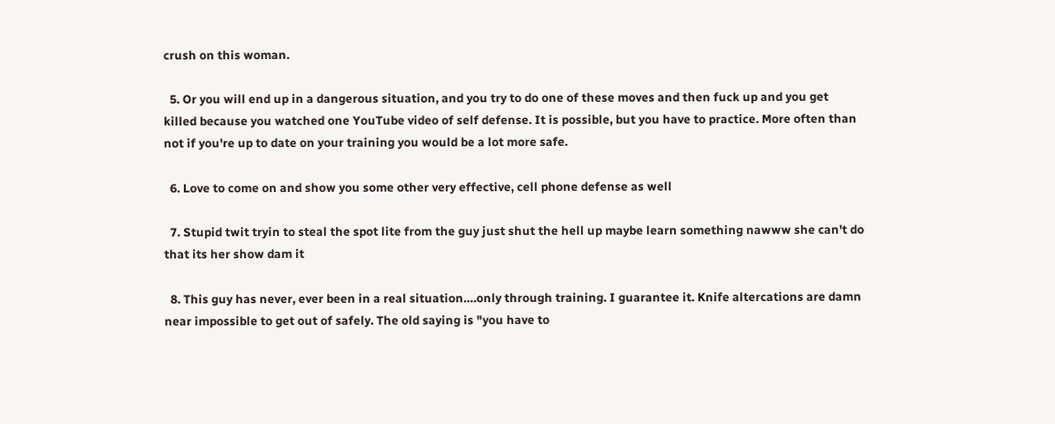crush on this woman.

  5. Or you will end up in a dangerous situation, and you try to do one of these moves and then fuck up and you get killed because you watched one YouTube video of self defense. It is possible, but you have to practice. More often than not if you're up to date on your training you would be a lot more safe.

  6. Love to come on and show you some other very effective, cell phone defense as well

  7. Stupid twit tryin to steal the spot lite from the guy just shut the hell up maybe learn something nawww she can't do that its her show dam it

  8. This guy has never, ever been in a real situation….only through training. I guarantee it. Knife altercations are damn near impossible to get out of safely. The old saying is "you have to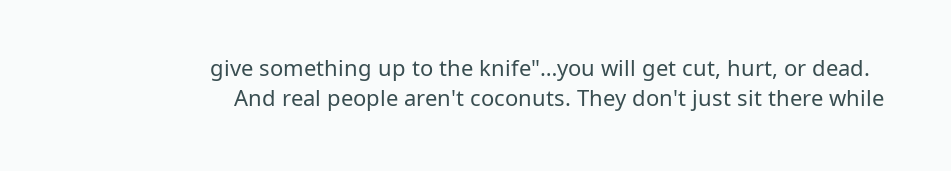give something up to the knife"…you will get cut, hurt, or dead.
    And real people aren't coconuts. They don't just sit there while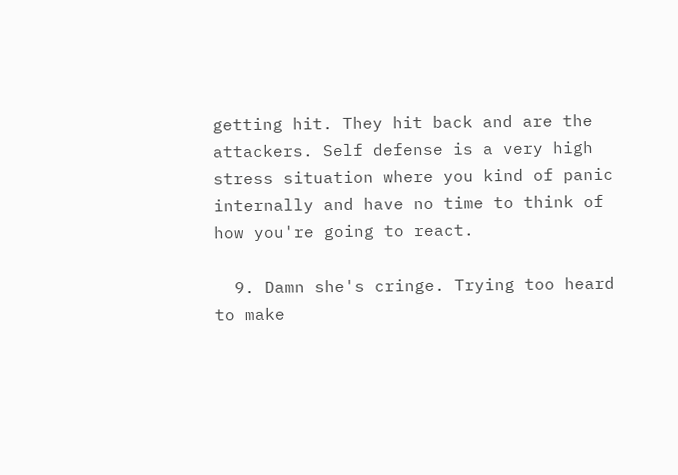getting hit. They hit back and are the attackers. Self defense is a very high stress situation where you kind of panic internally and have no time to think of how you're going to react.

  9. Damn she's cringe. Trying too heard to make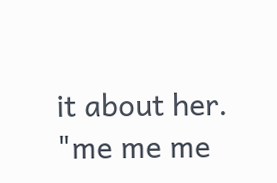it about her. "me me me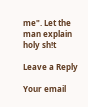me". Let the man explain holy sh!t

Leave a Reply

Your email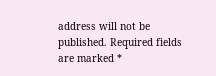address will not be published. Required fields are marked *